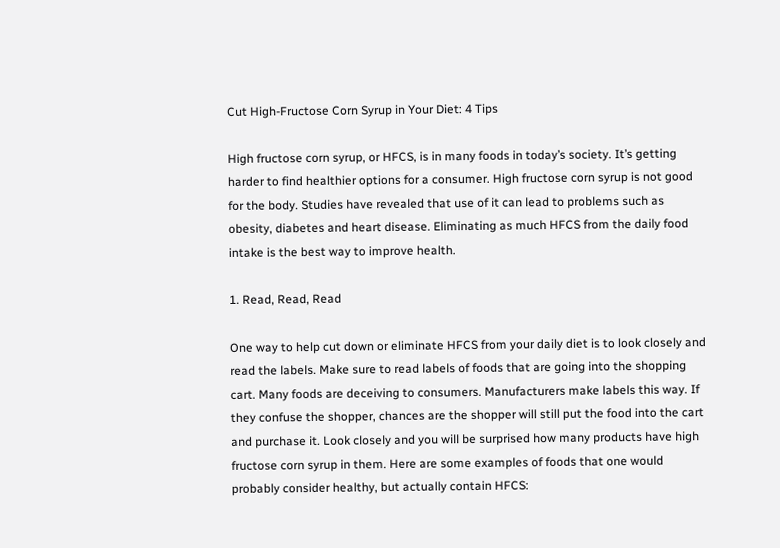Cut High-Fructose Corn Syrup in Your Diet: 4 Tips

High fructose corn syrup, or HFCS, is in many foods in today’s society. It’s getting harder to find healthier options for a consumer. High fructose corn syrup is not good for the body. Studies have revealed that use of it can lead to problems such as obesity, diabetes and heart disease. Eliminating as much HFCS from the daily food intake is the best way to improve health.

1. Read, Read, Read

One way to help cut down or eliminate HFCS from your daily diet is to look closely and read the labels. Make sure to read labels of foods that are going into the shopping cart. Many foods are deceiving to consumers. Manufacturers make labels this way. If they confuse the shopper, chances are the shopper will still put the food into the cart and purchase it. Look closely and you will be surprised how many products have high fructose corn syrup in them. Here are some examples of foods that one would probably consider healthy, but actually contain HFCS: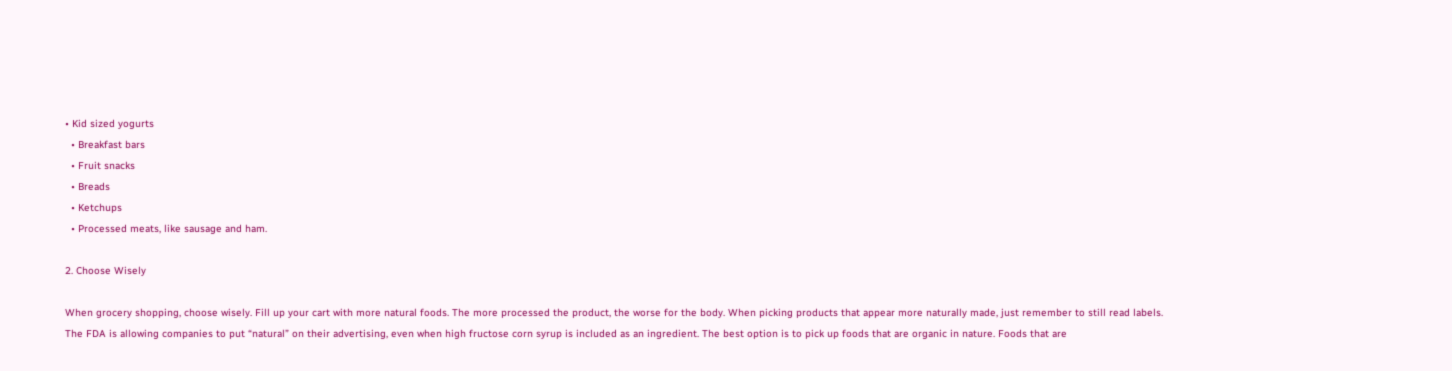• Kid sized yogurts
  • Breakfast bars
  • Fruit snacks
  • Breads
  • Ketchups
  • Processed meats, like sausage and ham.

2. Choose Wisely

When grocery shopping, choose wisely. Fill up your cart with more natural foods. The more processed the product, the worse for the body. When picking products that appear more naturally made, just remember to still read labels. The FDA is allowing companies to put “natural” on their advertising, even when high fructose corn syrup is included as an ingredient. The best option is to pick up foods that are organic in nature. Foods that are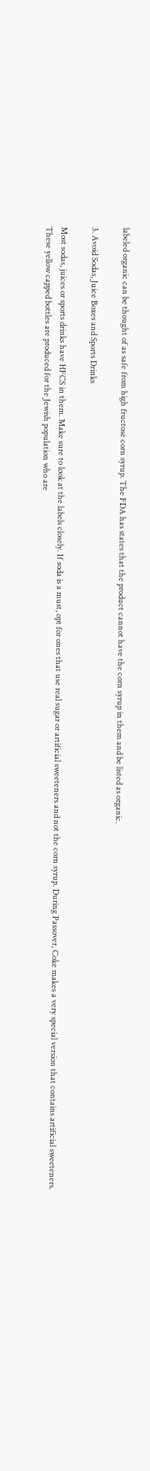labeled organic can be thought of as safe from high fructose corn syrup. The FDA has states that the product cannot have the corn syrup in them and be listed as organic.

3. Avoid Sodas, Juice Boxes and Sports Drinks

Most sodas, juices or sports drinks have HFCS in them. Make sure to look at the labels closely. If soda is a must, opt for ones that use real sugar or artificial sweeteners and not the corn syrup. During Passover, Coke makes a very special version that contains artificial sweeteners. These yellow capped bottles are produced for the Jewish population who are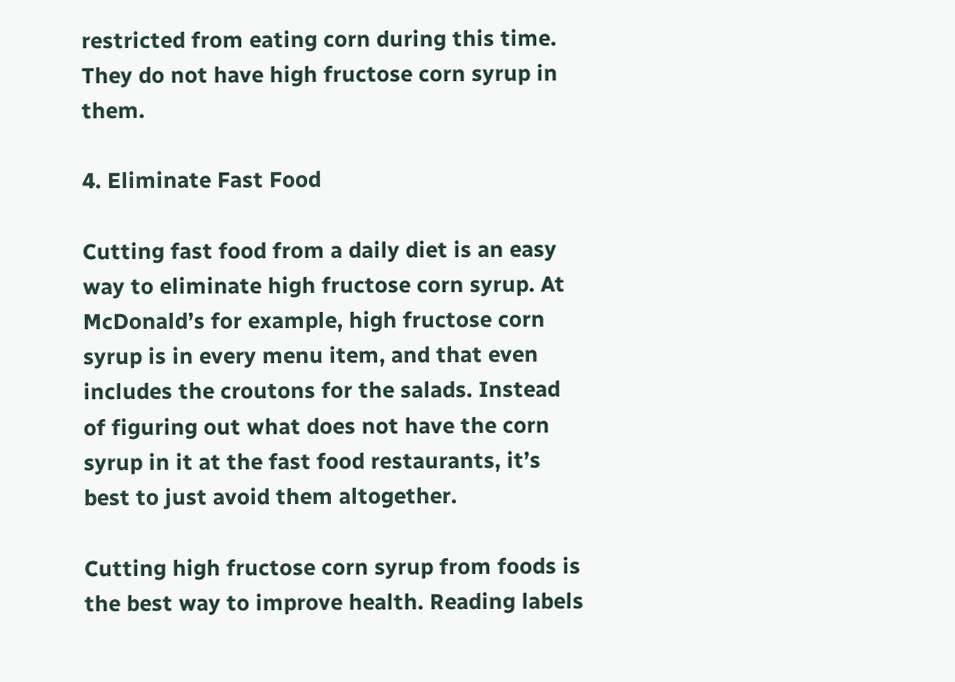restricted from eating corn during this time. They do not have high fructose corn syrup in them.

4. Eliminate Fast Food

Cutting fast food from a daily diet is an easy way to eliminate high fructose corn syrup. At McDonald’s for example, high fructose corn syrup is in every menu item, and that even includes the croutons for the salads. Instead of figuring out what does not have the corn syrup in it at the fast food restaurants, it’s best to just avoid them altogether.

Cutting high fructose corn syrup from foods is the best way to improve health. Reading labels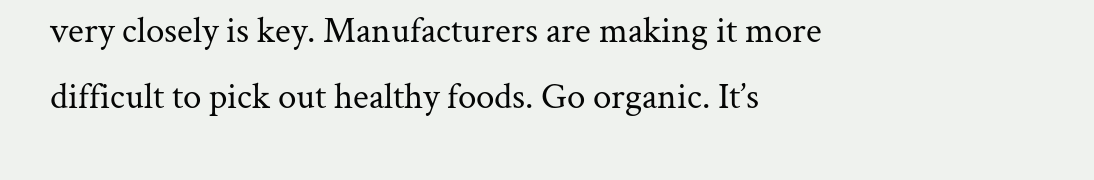very closely is key. Manufacturers are making it more difficult to pick out healthy foods. Go organic. It’s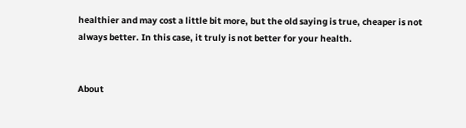healthier and may cost a little bit more, but the old saying is true, cheaper is not always better. In this case, it truly is not better for your health.


About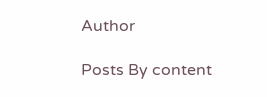Author

Posts By content